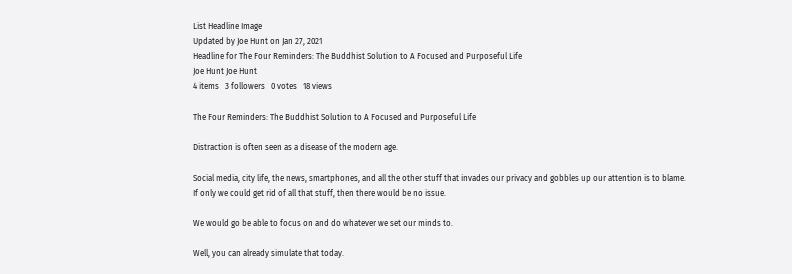List Headline Image
Updated by Joe Hunt on Jan 27, 2021
Headline for The Four Reminders: The Buddhist Solution to A Focused and Purposeful Life
Joe Hunt Joe Hunt
4 items   3 followers   0 votes   18 views

The Four Reminders: The Buddhist Solution to A Focused and Purposeful Life

Distraction is often seen as a disease of the modern age.

Social media, city life, the news, smartphones, and all the other stuff that invades our privacy and gobbles up our attention is to blame.
If only we could get rid of all that stuff, then there would be no issue.

We would go be able to focus on and do whatever we set our minds to.

Well, you can already simulate that today.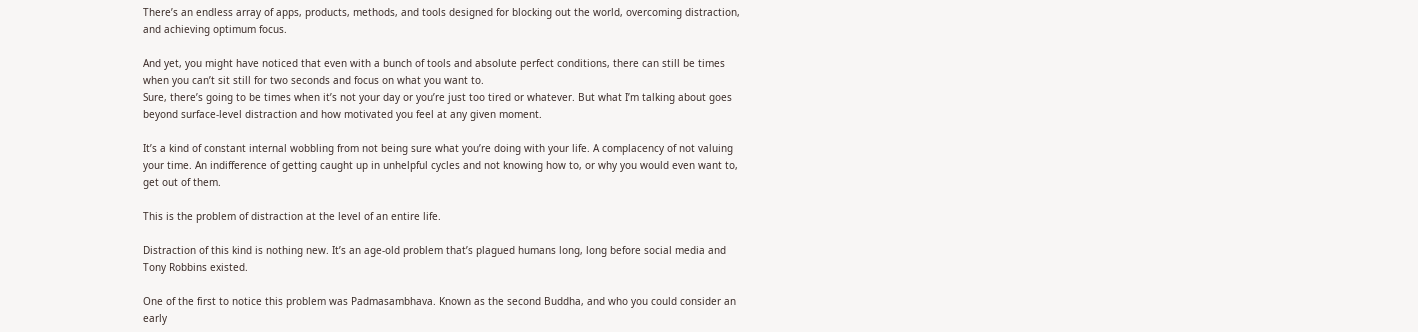There’s an endless array of apps, products, methods, and tools designed for blocking out the world, overcoming distraction, and achieving optimum focus.

And yet, you might have noticed that even with a bunch of tools and absolute perfect conditions, there can still be times when you can’t sit still for two seconds and focus on what you want to.
Sure, there’s going to be times when it’s not your day or you’re just too tired or whatever. But what I’m talking about goes beyond surface-level distraction and how motivated you feel at any given moment.

It’s a kind of constant internal wobbling from not being sure what you’re doing with your life. A complacency of not valuing your time. An indifference of getting caught up in unhelpful cycles and not knowing how to, or why you would even want to, get out of them.

This is the problem of distraction at the level of an entire life.

Distraction of this kind is nothing new. It’s an age-old problem that’s plagued humans long, long before social media and Tony Robbins existed.

One of the first to notice this problem was Padmasambhava. Known as the second Buddha, and who you could consider an early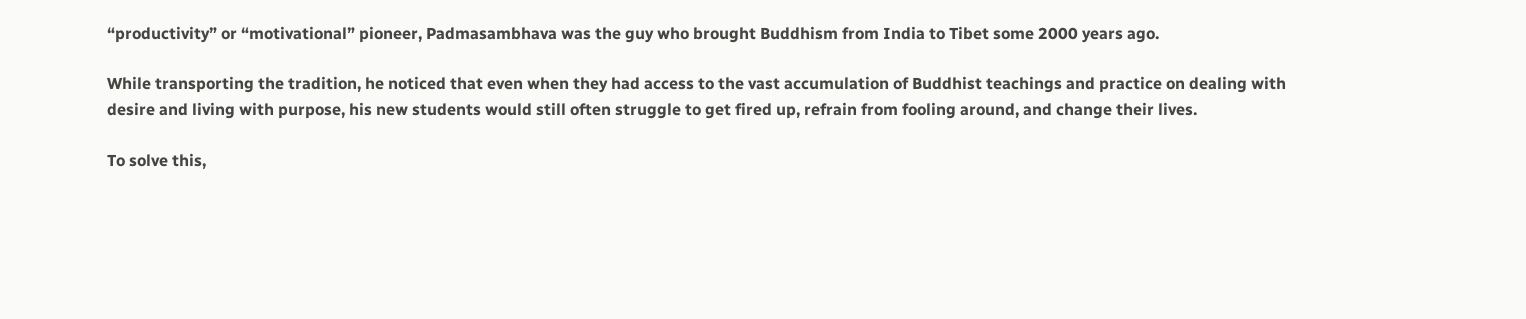“productivity” or “motivational” pioneer, Padmasambhava was the guy who brought Buddhism from India to Tibet some 2000 years ago.

While transporting the tradition, he noticed that even when they had access to the vast accumulation of Buddhist teachings and practice on dealing with desire and living with purpose, his new students would still often struggle to get fired up, refrain from fooling around, and change their lives.

To solve this,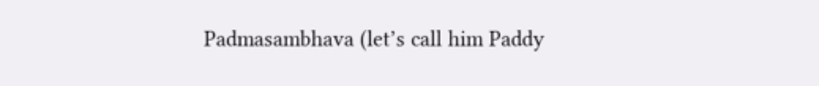Padmasambhava (let’s call him Paddy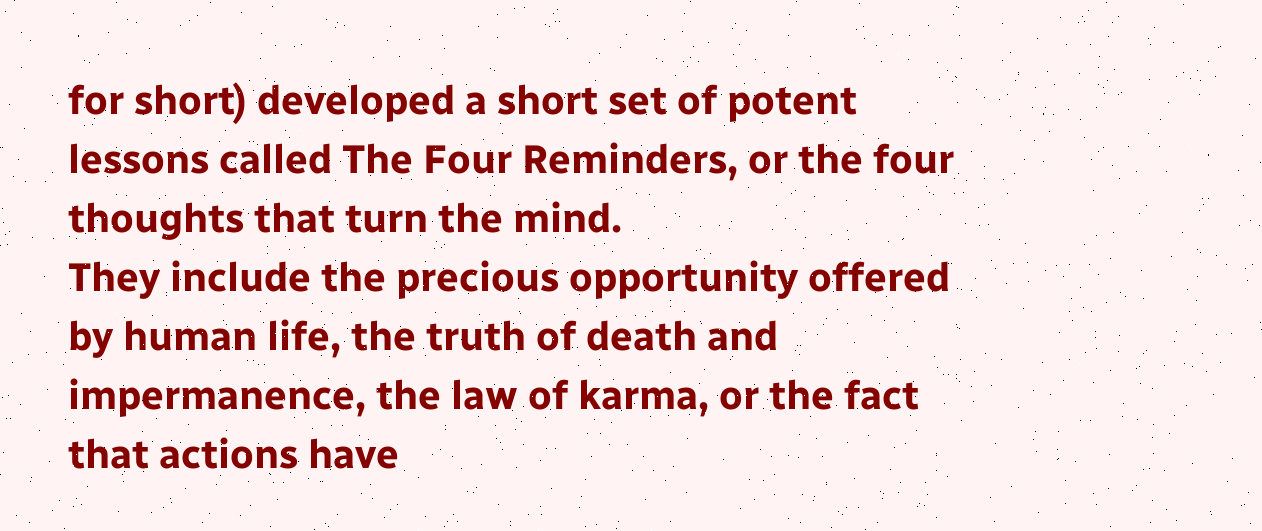for short) developed a short set of potent lessons called The Four Reminders, or the four thoughts that turn the mind.
They include the precious opportunity offered by human life, the truth of death and impermanence, the law of karma, or the fact that actions have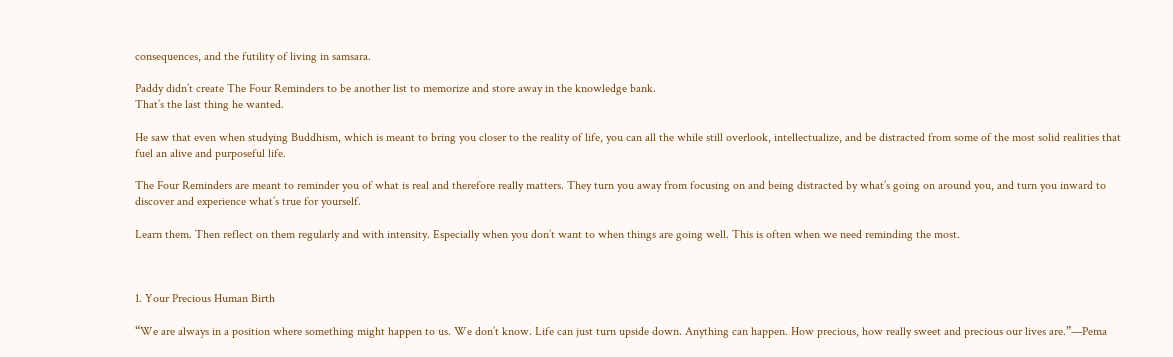consequences, and the futility of living in samsara.

Paddy didn’t create The Four Reminders to be another list to memorize and store away in the knowledge bank.
That’s the last thing he wanted.

He saw that even when studying Buddhism, which is meant to bring you closer to the reality of life, you can all the while still overlook, intellectualize, and be distracted from some of the most solid realities that fuel an alive and purposeful life.

The Four Reminders are meant to reminder you of what is real and therefore really matters. They turn you away from focusing on and being distracted by what’s going on around you, and turn you inward to discover and experience what’s true for yourself.

Learn them. Then reflect on them regularly and with intensity. Especially when you don’t want to when things are going well. This is often when we need reminding the most.



1. Your Precious Human Birth

“We are always in a position where something might happen to us. We don’t know. Life can just turn upside down. Anything can happen. How precious, how really sweet and precious our lives are.”—Pema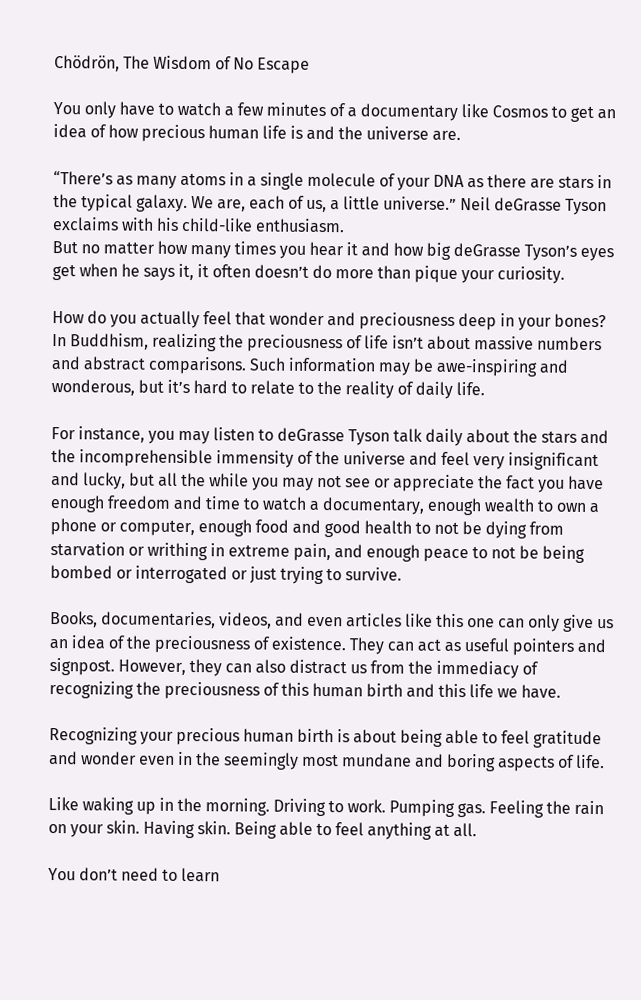Chödrön, The Wisdom of No Escape

You only have to watch a few minutes of a documentary like Cosmos to get an idea of how precious human life is and the universe are.

“There’s as many atoms in a single molecule of your DNA as there are stars in the typical galaxy. We are, each of us, a little universe.” Neil deGrasse Tyson exclaims with his child-like enthusiasm.
But no matter how many times you hear it and how big deGrasse Tyson’s eyes get when he says it, it often doesn’t do more than pique your curiosity.

How do you actually feel that wonder and preciousness deep in your bones?
In Buddhism, realizing the preciousness of life isn’t about massive numbers and abstract comparisons. Such information may be awe-inspiring and wonderous, but it’s hard to relate to the reality of daily life.

For instance, you may listen to deGrasse Tyson talk daily about the stars and the incomprehensible immensity of the universe and feel very insignificant and lucky, but all the while you may not see or appreciate the fact you have enough freedom and time to watch a documentary, enough wealth to own a phone or computer, enough food and good health to not be dying from starvation or writhing in extreme pain, and enough peace to not be being bombed or interrogated or just trying to survive.

Books, documentaries, videos, and even articles like this one can only give us an idea of the preciousness of existence. They can act as useful pointers and signpost. However, they can also distract us from the immediacy of recognizing the preciousness of this human birth and this life we have.

Recognizing your precious human birth is about being able to feel gratitude and wonder even in the seemingly most mundane and boring aspects of life.

Like waking up in the morning. Driving to work. Pumping gas. Feeling the rain on your skin. Having skin. Being able to feel anything at all.

You don’t need to learn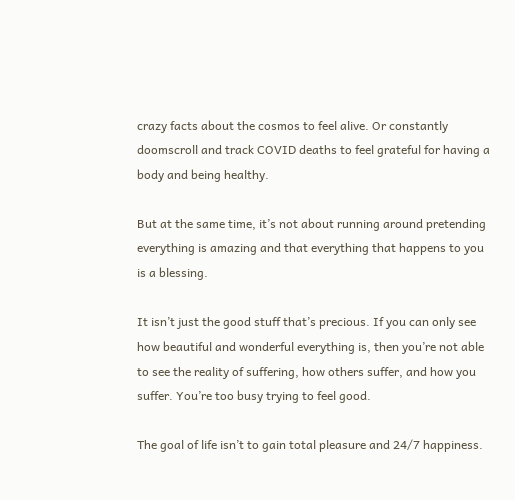crazy facts about the cosmos to feel alive. Or constantly doomscroll and track COVID deaths to feel grateful for having a body and being healthy.

But at the same time, it’s not about running around pretending everything is amazing and that everything that happens to you is a blessing.

It isn’t just the good stuff that’s precious. If you can only see how beautiful and wonderful everything is, then you’re not able to see the reality of suffering, how others suffer, and how you suffer. You’re too busy trying to feel good.

The goal of life isn’t to gain total pleasure and 24/7 happiness.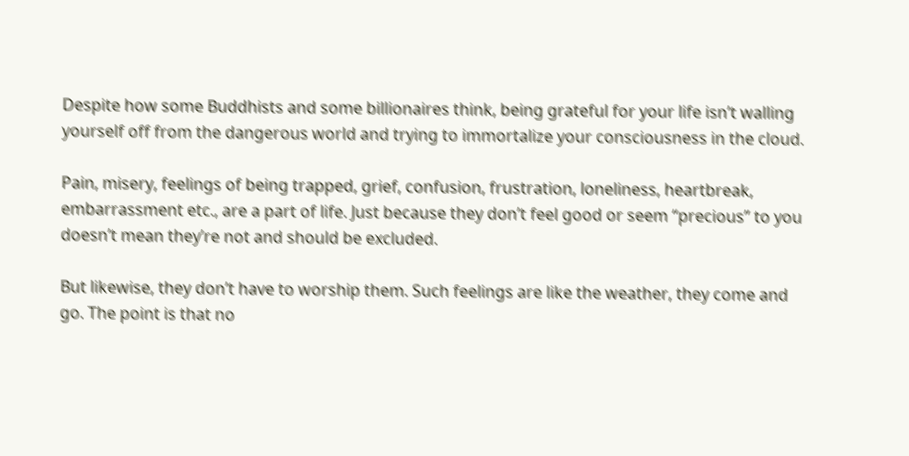Despite how some Buddhists and some billionaires think, being grateful for your life isn’t walling yourself off from the dangerous world and trying to immortalize your consciousness in the cloud.

Pain, misery, feelings of being trapped, grief, confusion, frustration, loneliness, heartbreak, embarrassment etc., are a part of life. Just because they don’t feel good or seem “precious” to you doesn’t mean they’re not and should be excluded.

But likewise, they don’t have to worship them. Such feelings are like the weather, they come and go. The point is that no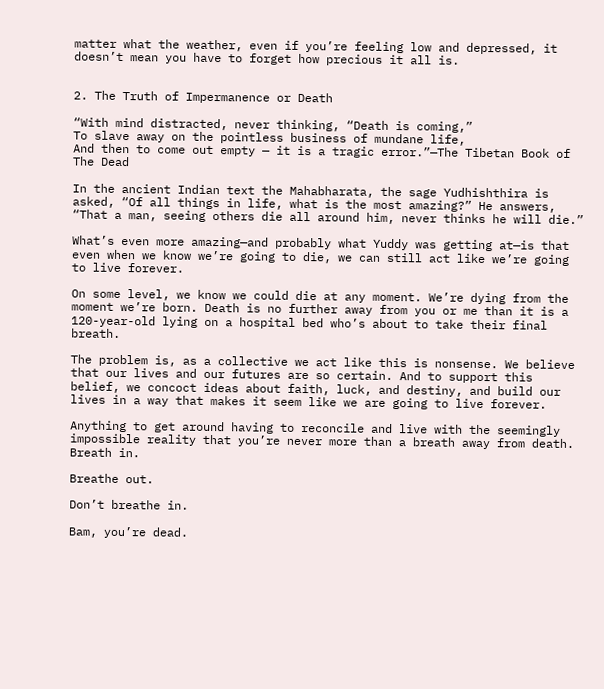matter what the weather, even if you’re feeling low and depressed, it doesn’t mean you have to forget how precious it all is.


2. The Truth of Impermanence or Death

“With mind distracted, never thinking, “Death is coming,”
To slave away on the pointless business of mundane life,
And then to come out empty — it is a tragic error.”—The Tibetan Book of The Dead

In the ancient Indian text the Mahabharata, the sage Yudhishthira is asked, “Of all things in life, what is the most amazing?” He answers, “That a man, seeing others die all around him, never thinks he will die.”

What’s even more amazing—and probably what Yuddy was getting at—is that even when we know we’re going to die, we can still act like we’re going to live forever.

On some level, we know we could die at any moment. We’re dying from the moment we’re born. Death is no further away from you or me than it is a 120-year-old lying on a hospital bed who’s about to take their final breath.

The problem is, as a collective we act like this is nonsense. We believe that our lives and our futures are so certain. And to support this belief, we concoct ideas about faith, luck, and destiny, and build our lives in a way that makes it seem like we are going to live forever.

Anything to get around having to reconcile and live with the seemingly impossible reality that you’re never more than a breath away from death.
Breath in.

Breathe out.

Don’t breathe in.

Bam, you’re dead.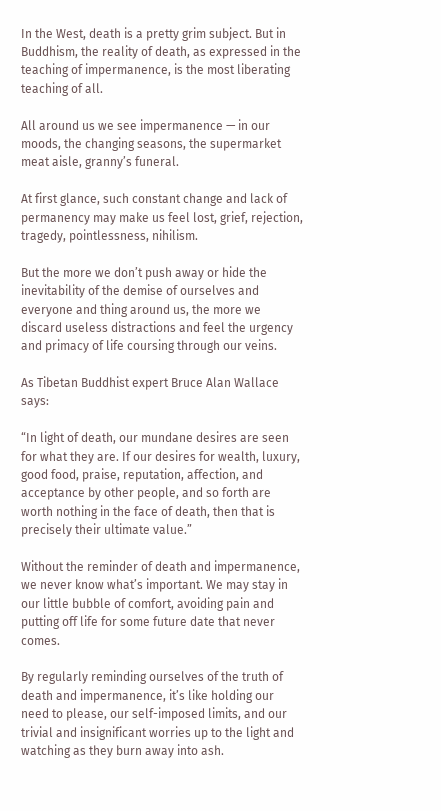In the West, death is a pretty grim subject. But in Buddhism, the reality of death, as expressed in the teaching of impermanence, is the most liberating teaching of all.

All around us we see impermanence — in our moods, the changing seasons, the supermarket meat aisle, granny’s funeral.

At first glance, such constant change and lack of permanency may make us feel lost, grief, rejection, tragedy, pointlessness, nihilism.

But the more we don’t push away or hide the inevitability of the demise of ourselves and everyone and thing around us, the more we discard useless distractions and feel the urgency and primacy of life coursing through our veins.

As Tibetan Buddhist expert Bruce Alan Wallace says:

“In light of death, our mundane desires are seen for what they are. If our desires for wealth, luxury, good food, praise, reputation, affection, and acceptance by other people, and so forth are worth nothing in the face of death, then that is precisely their ultimate value.”

Without the reminder of death and impermanence, we never know what’s important. We may stay in our little bubble of comfort, avoiding pain and putting off life for some future date that never comes.

By regularly reminding ourselves of the truth of death and impermanence, it’s like holding our need to please, our self-imposed limits, and our trivial and insignificant worries up to the light and watching as they burn away into ash.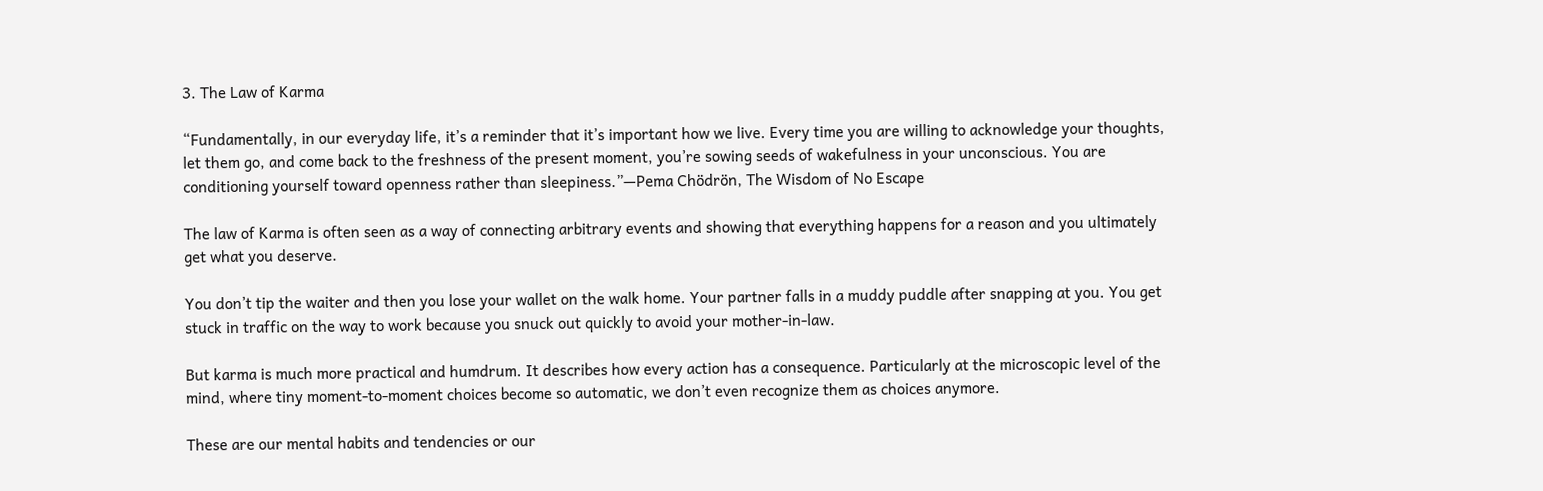3. The Law of Karma

“Fundamentally, in our everyday life, it’s a reminder that it’s important how we live. Every time you are willing to acknowledge your thoughts, let them go, and come back to the freshness of the present moment, you’re sowing seeds of wakefulness in your unconscious. You are conditioning yourself toward openness rather than sleepiness.”—Pema Chödrön, The Wisdom of No Escape

The law of Karma is often seen as a way of connecting arbitrary events and showing that everything happens for a reason and you ultimately get what you deserve.

You don’t tip the waiter and then you lose your wallet on the walk home. Your partner falls in a muddy puddle after snapping at you. You get stuck in traffic on the way to work because you snuck out quickly to avoid your mother-in-law.

But karma is much more practical and humdrum. It describes how every action has a consequence. Particularly at the microscopic level of the mind, where tiny moment-to-moment choices become so automatic, we don’t even recognize them as choices anymore.

These are our mental habits and tendencies or our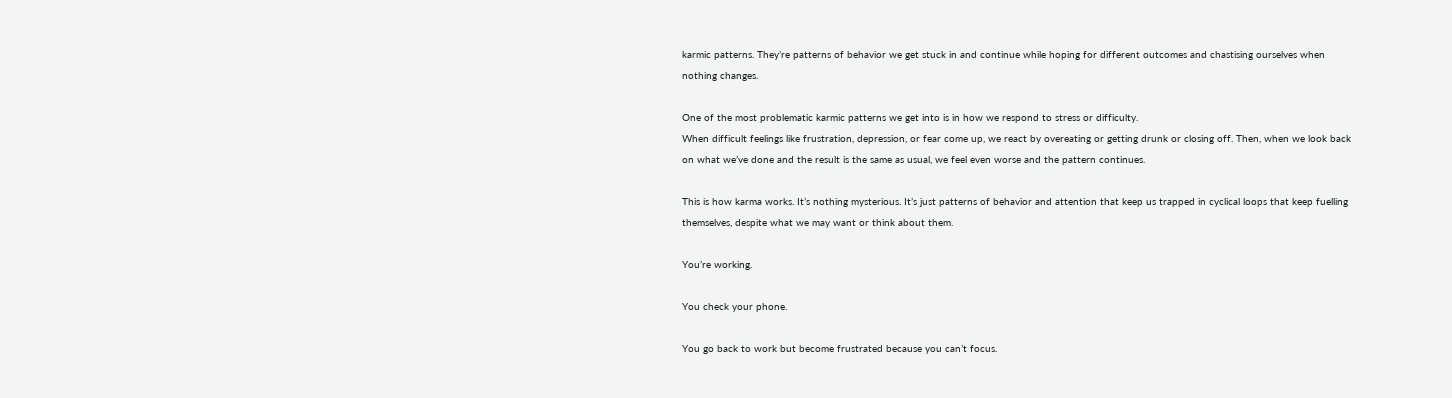karmic patterns. They’re patterns of behavior we get stuck in and continue while hoping for different outcomes and chastising ourselves when nothing changes.

One of the most problematic karmic patterns we get into is in how we respond to stress or difficulty.
When difficult feelings like frustration, depression, or fear come up, we react by overeating or getting drunk or closing off. Then, when we look back on what we’ve done and the result is the same as usual, we feel even worse and the pattern continues.

This is how karma works. It’s nothing mysterious. It’s just patterns of behavior and attention that keep us trapped in cyclical loops that keep fuelling themselves, despite what we may want or think about them.

You’re working.

You check your phone.

You go back to work but become frustrated because you can’t focus.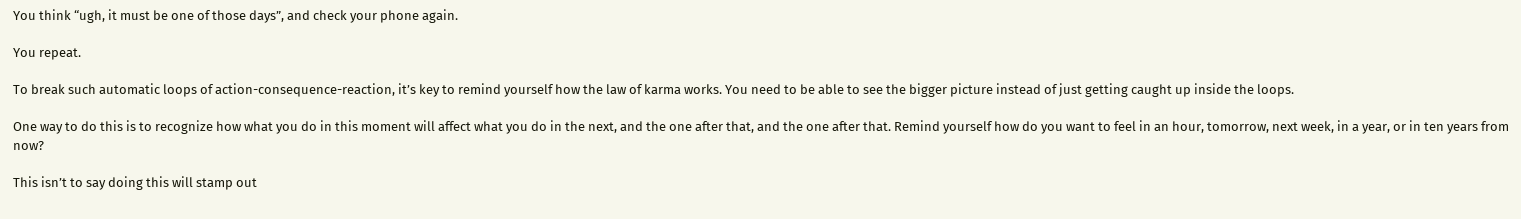You think “ugh, it must be one of those days”, and check your phone again.

You repeat.

To break such automatic loops of action-consequence-reaction, it’s key to remind yourself how the law of karma works. You need to be able to see the bigger picture instead of just getting caught up inside the loops.

One way to do this is to recognize how what you do in this moment will affect what you do in the next, and the one after that, and the one after that. Remind yourself how do you want to feel in an hour, tomorrow, next week, in a year, or in ten years from now?

This isn’t to say doing this will stamp out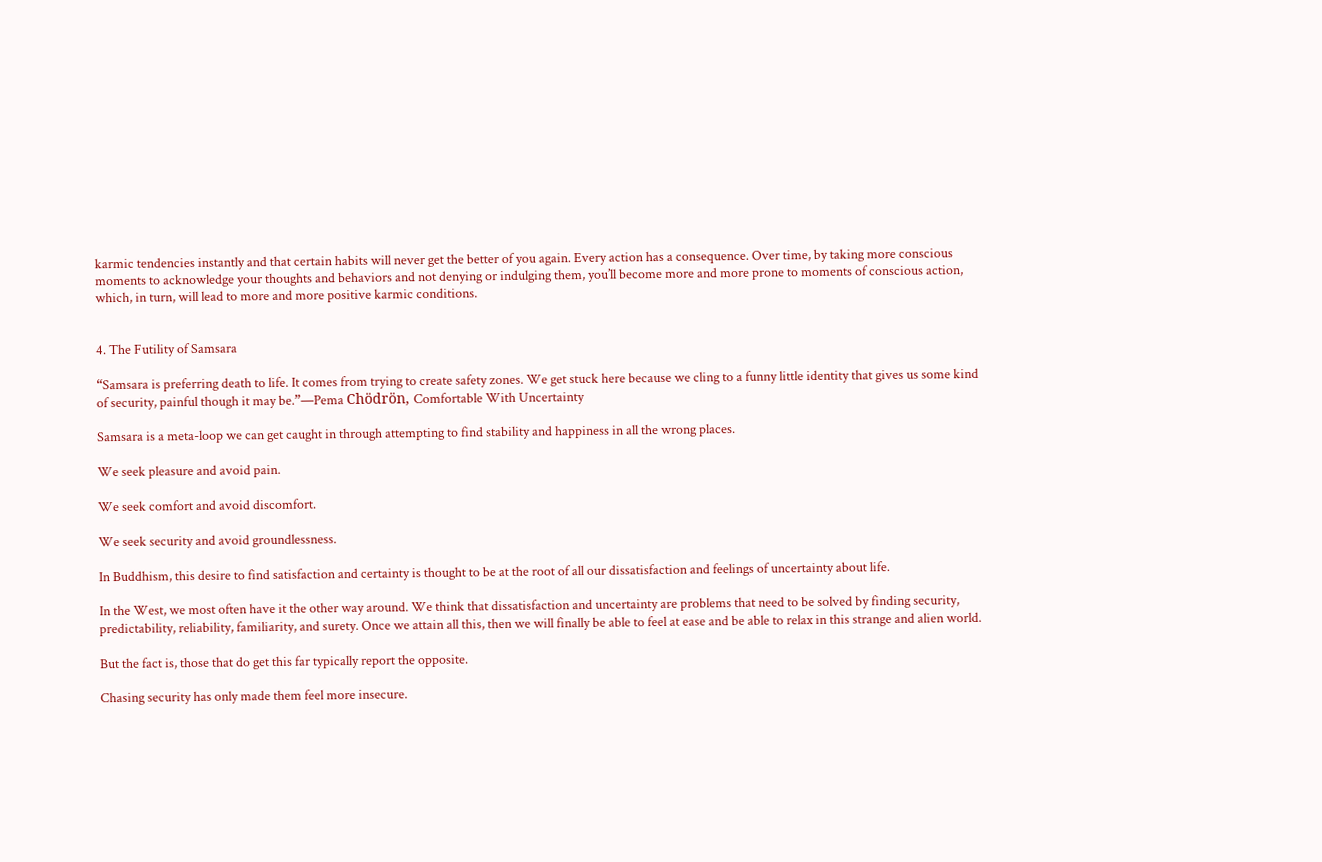karmic tendencies instantly and that certain habits will never get the better of you again. Every action has a consequence. Over time, by taking more conscious moments to acknowledge your thoughts and behaviors and not denying or indulging them, you’ll become more and more prone to moments of conscious action, which, in turn, will lead to more and more positive karmic conditions.


4. The Futility of Samsara

“Samsara is preferring death to life. It comes from trying to create safety zones. We get stuck here because we cling to a funny little identity that gives us some kind of security, painful though it may be.”—Pema Chödrön, Comfortable With Uncertainty

Samsara is a meta-loop we can get caught in through attempting to find stability and happiness in all the wrong places.

We seek pleasure and avoid pain.

We seek comfort and avoid discomfort.

We seek security and avoid groundlessness.

In Buddhism, this desire to find satisfaction and certainty is thought to be at the root of all our dissatisfaction and feelings of uncertainty about life.

In the West, we most often have it the other way around. We think that dissatisfaction and uncertainty are problems that need to be solved by finding security, predictability, reliability, familiarity, and surety. Once we attain all this, then we will finally be able to feel at ease and be able to relax in this strange and alien world.

But the fact is, those that do get this far typically report the opposite.

Chasing security has only made them feel more insecure.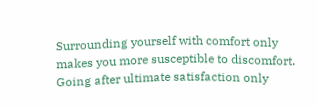Surrounding yourself with comfort only makes you more susceptible to discomfort. Going after ultimate satisfaction only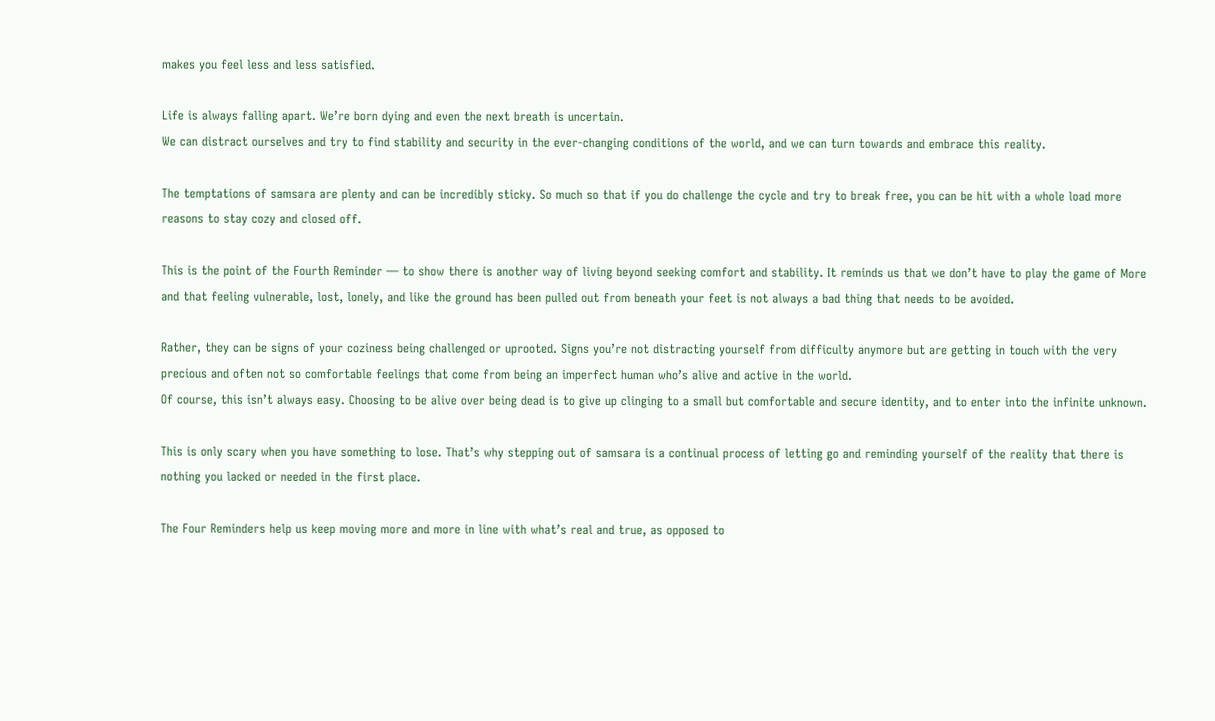makes you feel less and less satisfied.

Life is always falling apart. We’re born dying and even the next breath is uncertain.
We can distract ourselves and try to find stability and security in the ever-changing conditions of the world, and we can turn towards and embrace this reality.

The temptations of samsara are plenty and can be incredibly sticky. So much so that if you do challenge the cycle and try to break free, you can be hit with a whole load more reasons to stay cozy and closed off.

This is the point of the Fourth Reminder — to show there is another way of living beyond seeking comfort and stability. It reminds us that we don’t have to play the game of More and that feeling vulnerable, lost, lonely, and like the ground has been pulled out from beneath your feet is not always a bad thing that needs to be avoided.

Rather, they can be signs of your coziness being challenged or uprooted. Signs you’re not distracting yourself from difficulty anymore but are getting in touch with the very precious and often not so comfortable feelings that come from being an imperfect human who’s alive and active in the world.
Of course, this isn’t always easy. Choosing to be alive over being dead is to give up clinging to a small but comfortable and secure identity, and to enter into the infinite unknown.

This is only scary when you have something to lose. That’s why stepping out of samsara is a continual process of letting go and reminding yourself of the reality that there is nothing you lacked or needed in the first place.

The Four Reminders help us keep moving more and more in line with what’s real and true, as opposed to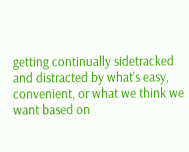getting continually sidetracked and distracted by what’s easy, convenient, or what we think we want based on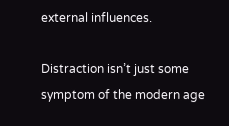external influences.

Distraction isn’t just some symptom of the modern age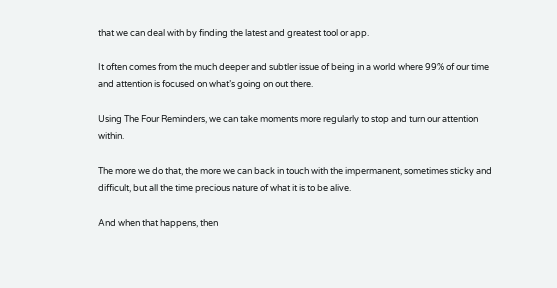that we can deal with by finding the latest and greatest tool or app.

It often comes from the much deeper and subtler issue of being in a world where 99% of our time and attention is focused on what’s going on out there.

Using The Four Reminders, we can take moments more regularly to stop and turn our attention within.

The more we do that, the more we can back in touch with the impermanent, sometimes sticky and difficult, but all the time precious nature of what it is to be alive.

And when that happens, then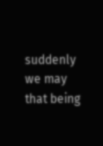suddenly we may that being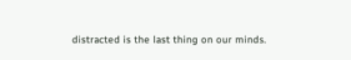distracted is the last thing on our minds.